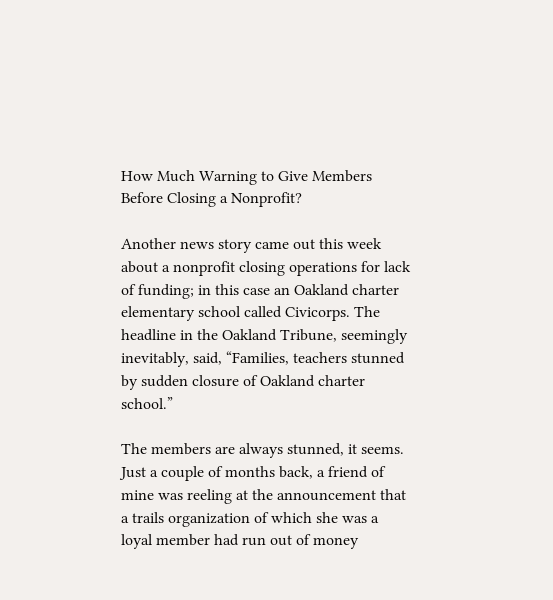How Much Warning to Give Members Before Closing a Nonprofit?

Another news story came out this week about a nonprofit closing operations for lack of funding; in this case an Oakland charter elementary school called Civicorps. The headline in the Oakland Tribune, seemingly inevitably, said, “Families, teachers stunned by sudden closure of Oakland charter school.”

The members are always stunned, it seems. Just a couple of months back, a friend of mine was reeling at the announcement that a trails organization of which she was a loyal member had run out of money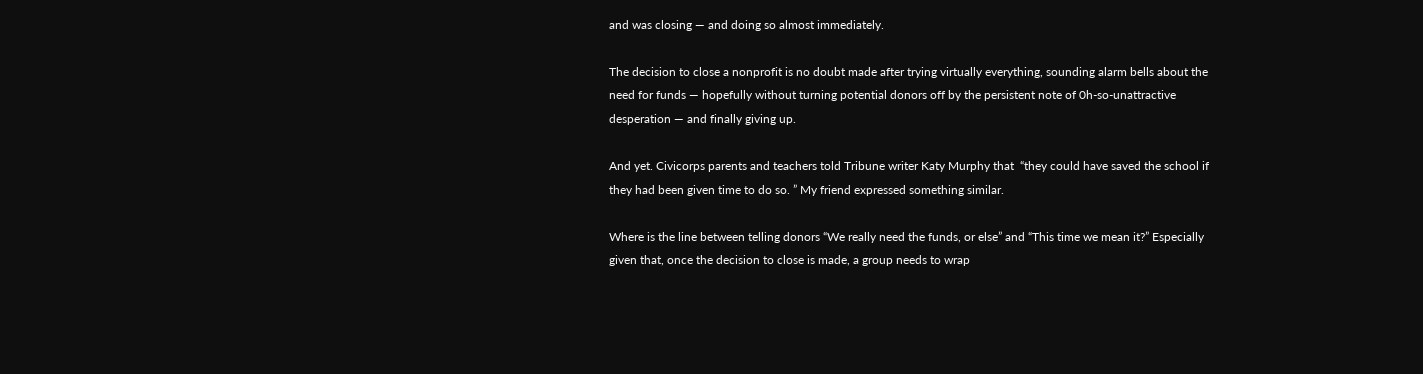and was closing — and doing so almost immediately.

The decision to close a nonprofit is no doubt made after trying virtually everything, sounding alarm bells about the need for funds — hopefully without turning potential donors off by the persistent note of 0h-so-unattractive desperation — and finally giving up.

And yet. Civicorps parents and teachers told Tribune writer Katy Murphy that  “they could have saved the school if they had been given time to do so. ” My friend expressed something similar.

Where is the line between telling donors “We really need the funds, or else” and “This time we mean it?” Especially given that, once the decision to close is made, a group needs to wrap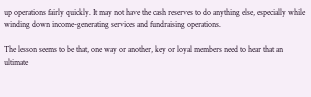up operations fairly quickly. It may not have the cash reserves to do anything else, especially while winding down income-generating services and fundraising operations.

The lesson seems to be that, one way or another, key or loyal members need to hear that an ultimate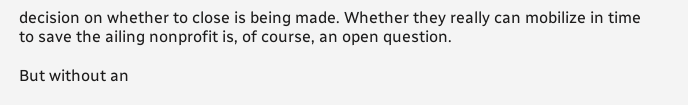decision on whether to close is being made. Whether they really can mobilize in time to save the ailing nonprofit is, of course, an open question.

But without an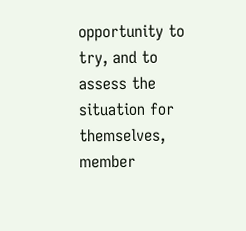opportunity to try, and to assess the situation for themselves, member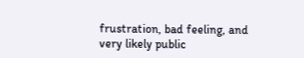frustration, bad feeling, and very likely public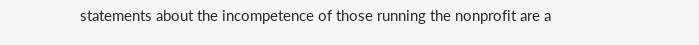statements about the incompetence of those running the nonprofit are a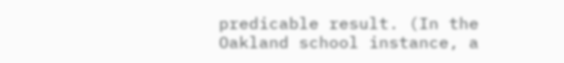predicable result. (In the Oakland school instance, a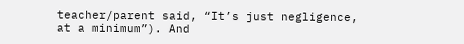teacher/parent said, “It’s just negligence, at a minimum”). And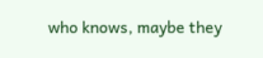who knows, maybe they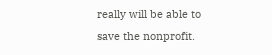really will be able to save the nonprofit.